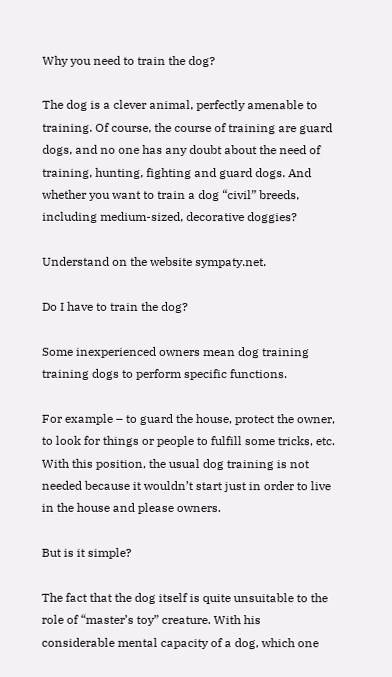Why you need to train the dog?

The dog is a clever animal, perfectly amenable to training. Of course, the course of training are guard dogs, and no one has any doubt about the need of training, hunting, fighting and guard dogs. And whether you want to train a dog “civil” breeds, including medium-sized, decorative doggies?

Understand on the website sympaty.net.

Do I have to train the dog?

Some inexperienced owners mean dog training training dogs to perform specific functions.

For example – to guard the house, protect the owner, to look for things or people to fulfill some tricks, etc. With this position, the usual dog training is not needed because it wouldn’t start just in order to live in the house and please owners.

But is it simple?

The fact that the dog itself is quite unsuitable to the role of “master’s toy” creature. With his considerable mental capacity of a dog, which one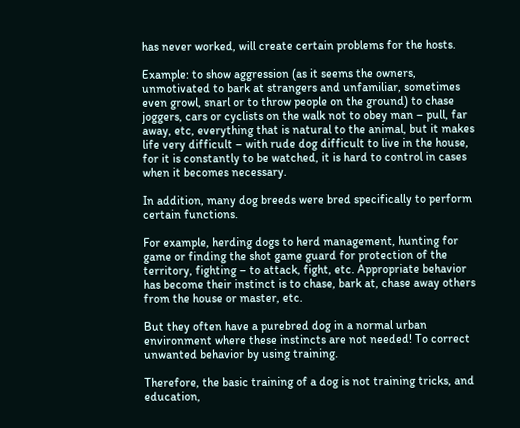has never worked, will create certain problems for the hosts.

Example: to show aggression (as it seems the owners, unmotivated to bark at strangers and unfamiliar, sometimes even growl, snarl or to throw people on the ground) to chase joggers, cars or cyclists on the walk not to obey man – pull, far away, etc, everything that is natural to the animal, but it makes life very difficult – with rude dog difficult to live in the house, for it is constantly to be watched, it is hard to control in cases when it becomes necessary.

In addition, many dog breeds were bred specifically to perform certain functions.

For example, herding dogs to herd management, hunting for game or finding the shot game guard for protection of the territory, fighting – to attack, fight, etc. Appropriate behavior has become their instinct is to chase, bark at, chase away others from the house or master, etc.

But they often have a purebred dog in a normal urban environment where these instincts are not needed! To correct unwanted behavior by using training.

Therefore, the basic training of a dog is not training tricks, and education,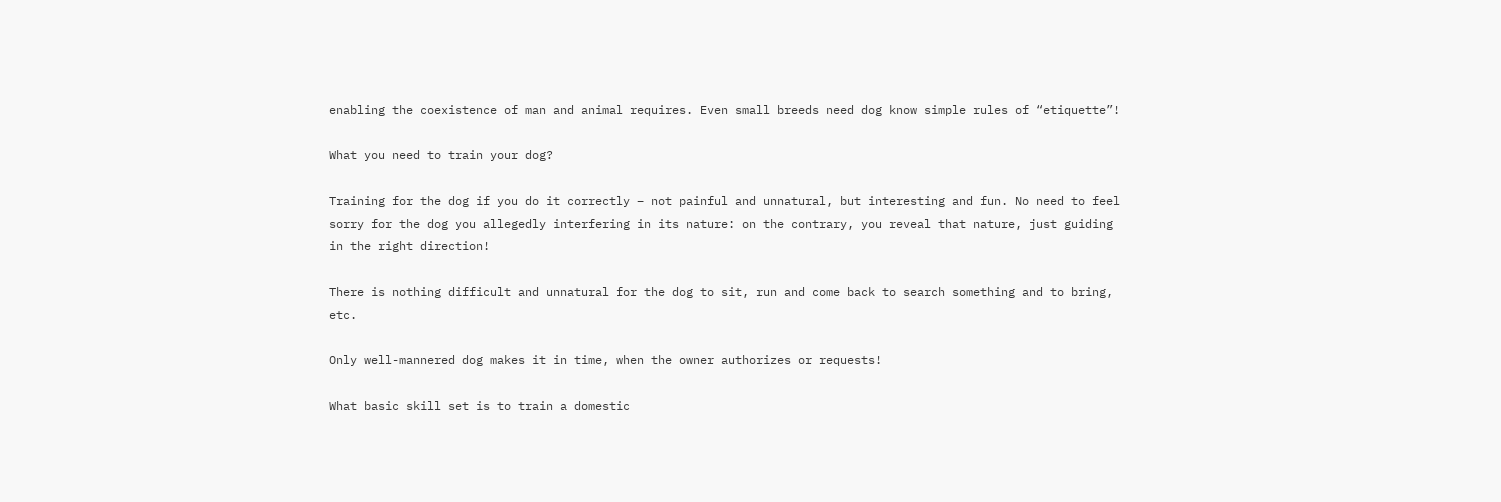enabling the coexistence of man and animal requires. Even small breeds need dog know simple rules of “etiquette”!

What you need to train your dog?

Training for the dog if you do it correctly – not painful and unnatural, but interesting and fun. No need to feel sorry for the dog you allegedly interfering in its nature: on the contrary, you reveal that nature, just guiding in the right direction!

There is nothing difficult and unnatural for the dog to sit, run and come back to search something and to bring, etc.

Only well-mannered dog makes it in time, when the owner authorizes or requests!

What basic skill set is to train a domestic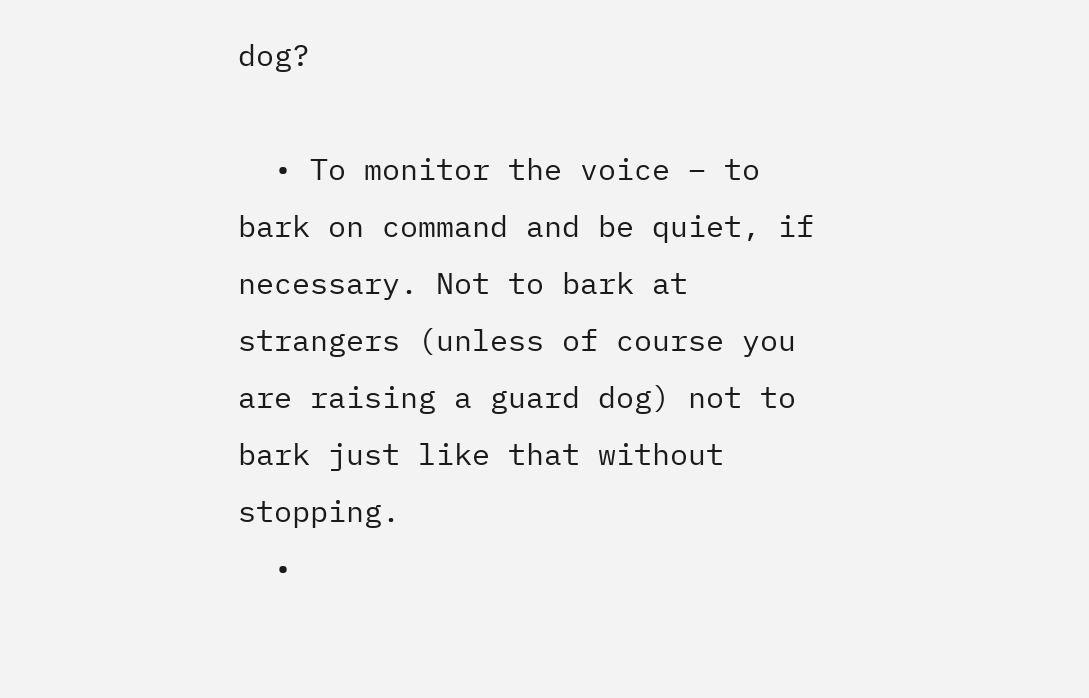dog?

  • To monitor the voice – to bark on command and be quiet, if necessary. Not to bark at strangers (unless of course you are raising a guard dog) not to bark just like that without stopping.
  •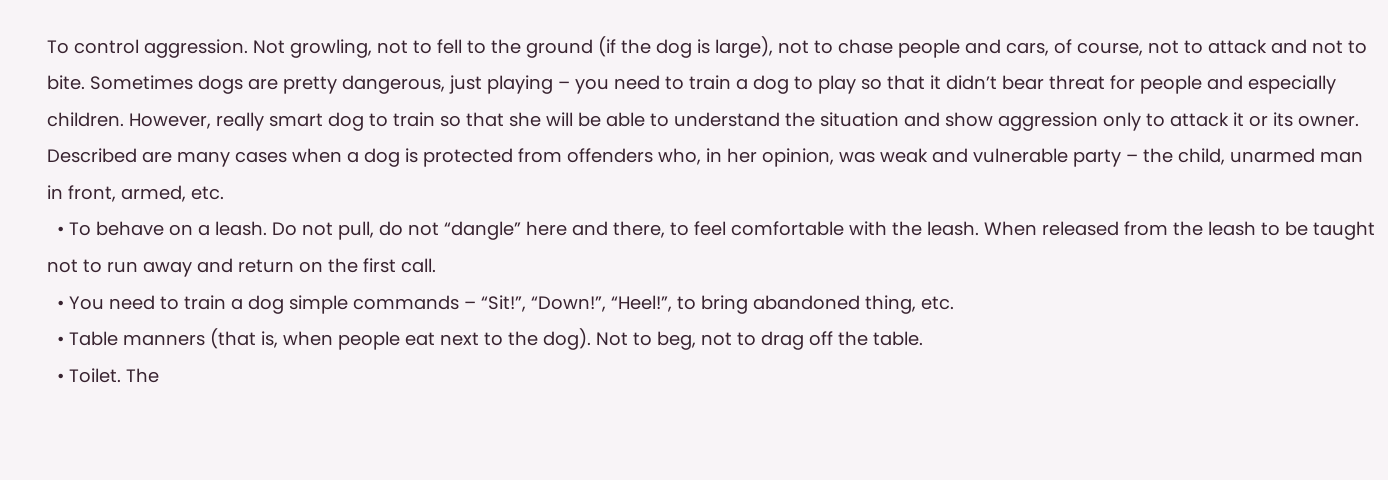To control aggression. Not growling, not to fell to the ground (if the dog is large), not to chase people and cars, of course, not to attack and not to bite. Sometimes dogs are pretty dangerous, just playing – you need to train a dog to play so that it didn’t bear threat for people and especially children. However, really smart dog to train so that she will be able to understand the situation and show aggression only to attack it or its owner. Described are many cases when a dog is protected from offenders who, in her opinion, was weak and vulnerable party – the child, unarmed man in front, armed, etc.
  • To behave on a leash. Do not pull, do not “dangle” here and there, to feel comfortable with the leash. When released from the leash to be taught not to run away and return on the first call.
  • You need to train a dog simple commands – “Sit!”, “Down!”, “Heel!”, to bring abandoned thing, etc.
  • Table manners (that is, when people eat next to the dog). Not to beg, not to drag off the table.
  • Toilet. The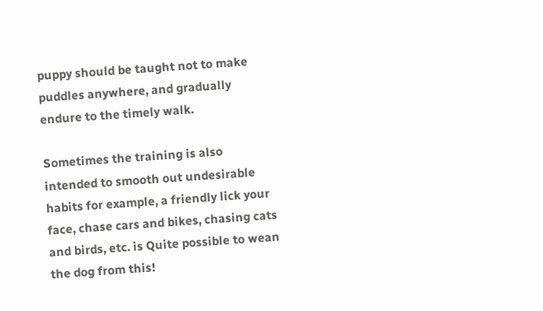puppy should be taught not to make puddles anywhere, and gradually endure to the timely walk.

Sometimes the training is also intended to smooth out undesirable habits for example, a friendly lick your face, chase cars and bikes, chasing cats and birds, etc. is Quite possible to wean the dog from this!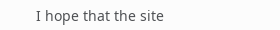I hope that the site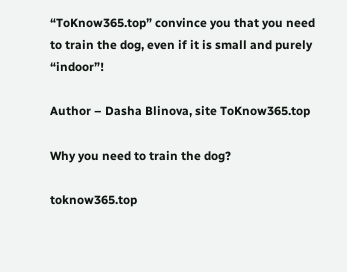“ToKnow365.top” convince you that you need to train the dog, even if it is small and purely “indoor”!

Author – Dasha Blinova, site ToKnow365.top

Why you need to train the dog?

toknow365.top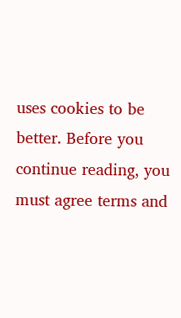uses cookies to be better. Before you continue reading, you must agree terms and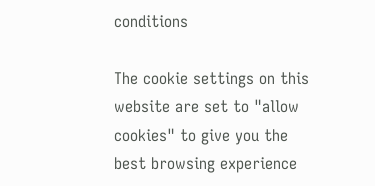conditions

The cookie settings on this website are set to "allow cookies" to give you the best browsing experience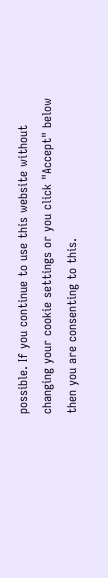possible. If you continue to use this website without changing your cookie settings or you click "Accept" below then you are consenting to this.